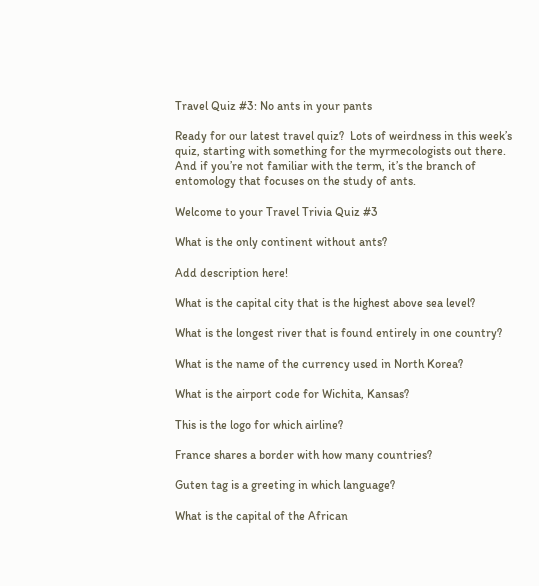Travel Quiz #3: No ants in your pants

Ready for our latest travel quiz?  Lots of weirdness in this week’s quiz, starting with something for the myrmecologists out there. And if you’re not familiar with the term, it’s the branch of entomology that focuses on the study of ants.

Welcome to your Travel Trivia Quiz #3

What is the only continent without ants?

Add description here!

What is the capital city that is the highest above sea level?

What is the longest river that is found entirely in one country?

What is the name of the currency used in North Korea?

What is the airport code for Wichita, Kansas?

This is the logo for which airline?

France shares a border with how many countries?

Guten tag is a greeting in which language?

What is the capital of the African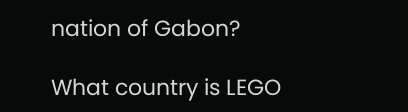nation of Gabon?

What country is LEGO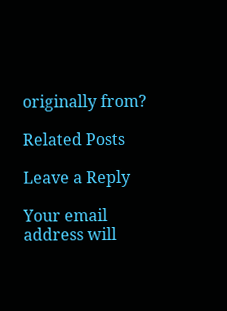originally from?

Related Posts

Leave a Reply

Your email address will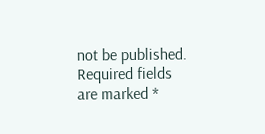not be published. Required fields are marked *